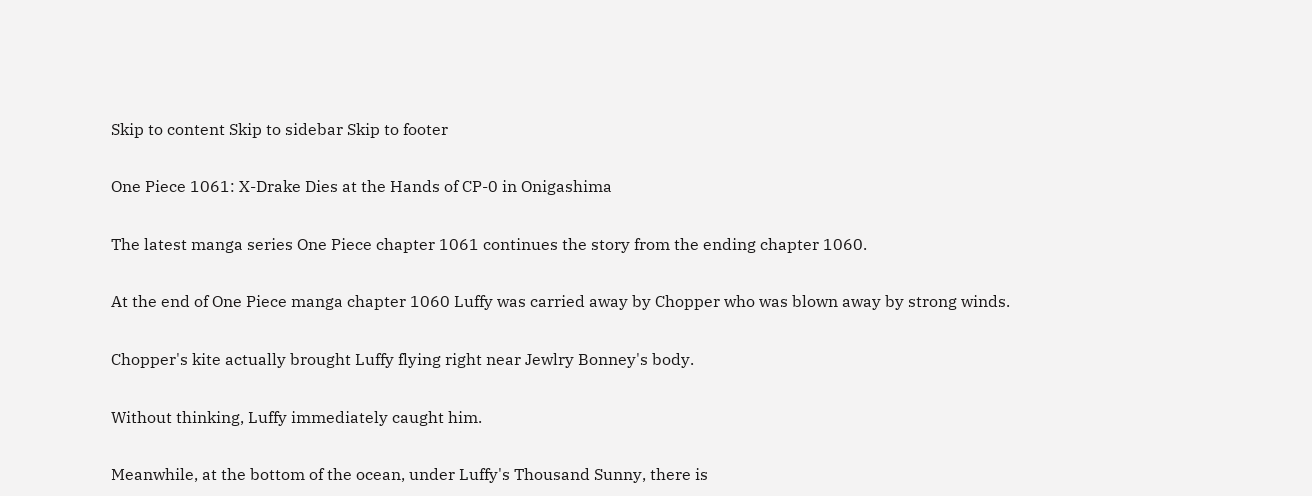Skip to content Skip to sidebar Skip to footer

One Piece 1061: X-Drake Dies at the Hands of CP-0 in Onigashima

The latest manga series One Piece chapter 1061 continues the story from the ending chapter 1060.

At the end of One Piece manga chapter 1060 Luffy was carried away by Chopper who was blown away by strong winds.

Chopper's kite actually brought Luffy flying right near Jewlry Bonney's body.

Without thinking, Luffy immediately caught him.

Meanwhile, at the bottom of the ocean, under Luffy's Thousand Sunny, there is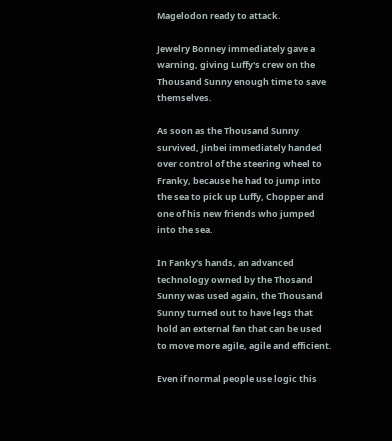Magelodon ready to attack.

Jewelry Bonney immediately gave a warning, giving Luffy's crew on the Thousand Sunny enough time to save themselves.

As soon as the Thousand Sunny survived, Jinbei immediately handed over control of the steering wheel to Franky, because he had to jump into the sea to pick up Luffy, Chopper and one of his new friends who jumped into the sea.

In Fanky's hands, an advanced technology owned by the Thosand Sunny was used again, the Thousand Sunny turned out to have legs that hold an external fan that can be used to move more agile, agile and efficient.

Even if normal people use logic this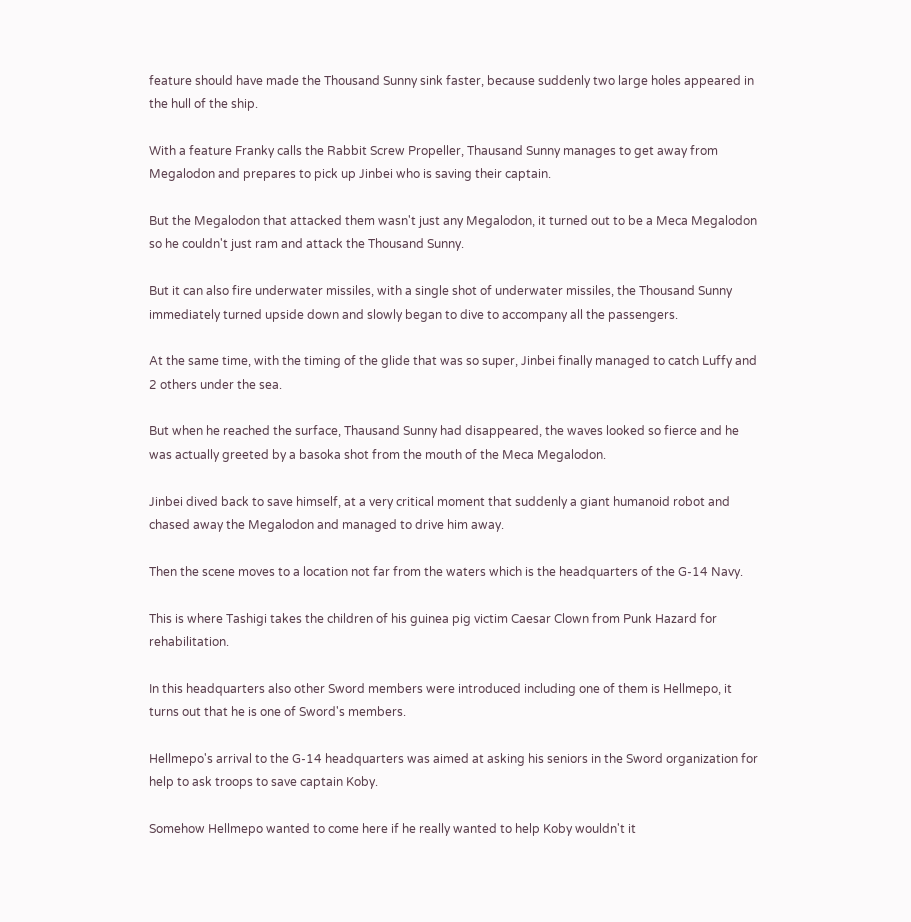feature should have made the Thousand Sunny sink faster, because suddenly two large holes appeared in the hull of the ship.

With a feature Franky calls the Rabbit Screw Propeller, Thausand Sunny manages to get away from Megalodon and prepares to pick up Jinbei who is saving their captain.

But the Megalodon that attacked them wasn't just any Megalodon, it turned out to be a Meca Megalodon so he couldn't just ram and attack the Thousand Sunny.

But it can also fire underwater missiles, with a single shot of underwater missiles, the Thousand Sunny immediately turned upside down and slowly began to dive to accompany all the passengers.

At the same time, with the timing of the glide that was so super, Jinbei finally managed to catch Luffy and 2 others under the sea.

But when he reached the surface, Thausand Sunny had disappeared, the waves looked so fierce and he was actually greeted by a basoka shot from the mouth of the Meca Megalodon.

Jinbei dived back to save himself, at a very critical moment that suddenly a giant humanoid robot and chased away the Megalodon and managed to drive him away.

Then the scene moves to a location not far from the waters which is the headquarters of the G-14 Navy.

This is where Tashigi takes the children of his guinea pig victim Caesar Clown from Punk Hazard for rehabilitation.

In this headquarters also other Sword members were introduced including one of them is Hellmepo, it turns out that he is one of Sword's members.

Hellmepo's arrival to the G-14 headquarters was aimed at asking his seniors in the Sword organization for help to ask troops to save captain Koby.

Somehow Hellmepo wanted to come here if he really wanted to help Koby wouldn't it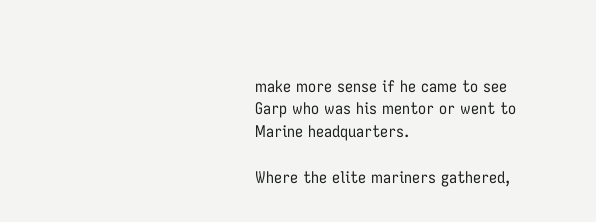make more sense if he came to see Garp who was his mentor or went to Marine headquarters.

Where the elite mariners gathered,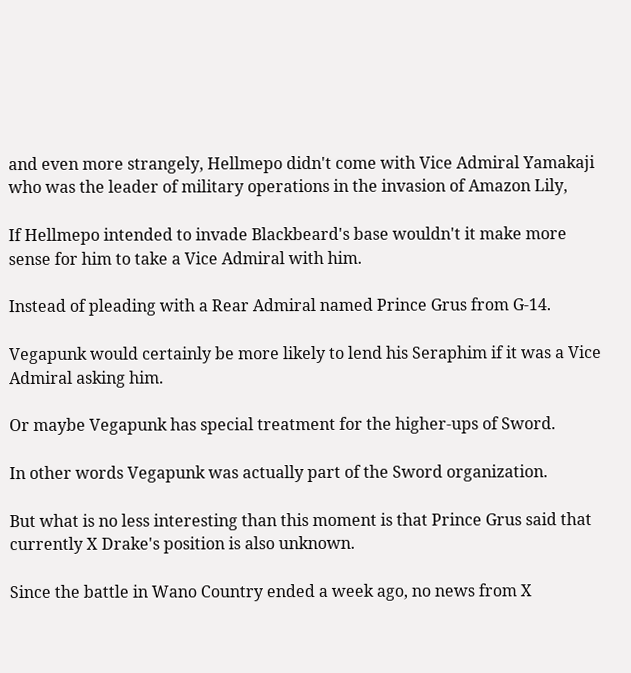and even more strangely, Hellmepo didn't come with Vice Admiral Yamakaji who was the leader of military operations in the invasion of Amazon Lily,

If Hellmepo intended to invade Blackbeard's base wouldn't it make more sense for him to take a Vice Admiral with him.

Instead of pleading with a Rear Admiral named Prince Grus from G-14.

Vegapunk would certainly be more likely to lend his Seraphim if it was a Vice Admiral asking him.

Or maybe Vegapunk has special treatment for the higher-ups of Sword.

In other words Vegapunk was actually part of the Sword organization.

But what is no less interesting than this moment is that Prince Grus said that currently X Drake's position is also unknown.

Since the battle in Wano Country ended a week ago, no news from X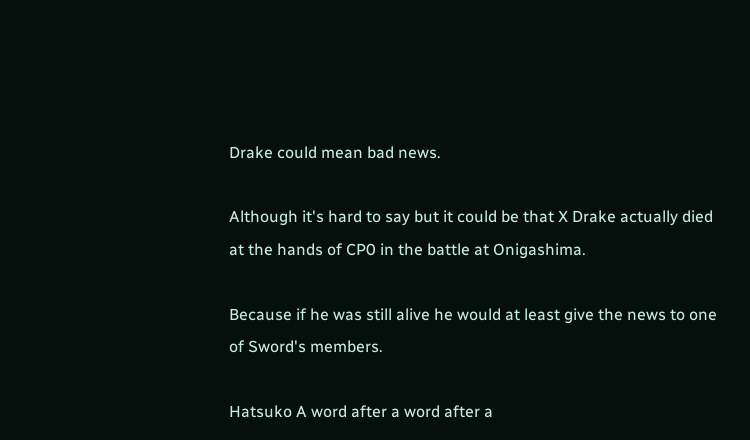Drake could mean bad news.

Although it's hard to say but it could be that X Drake actually died at the hands of CP0 in the battle at Onigashima.

Because if he was still alive he would at least give the news to one of Sword's members.

Hatsuko A word after a word after a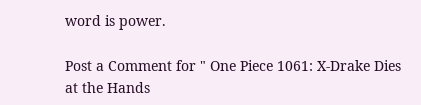word is power.

Post a Comment for " One Piece 1061: X-Drake Dies at the Hands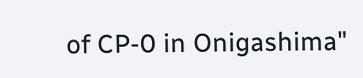of CP-0 in Onigashima"